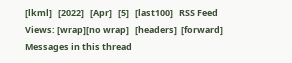[lkml]   [2022]   [Apr]   [5]   [last100]   RSS Feed
Views: [wrap][no wrap]   [headers]  [forward]
Messages in this thread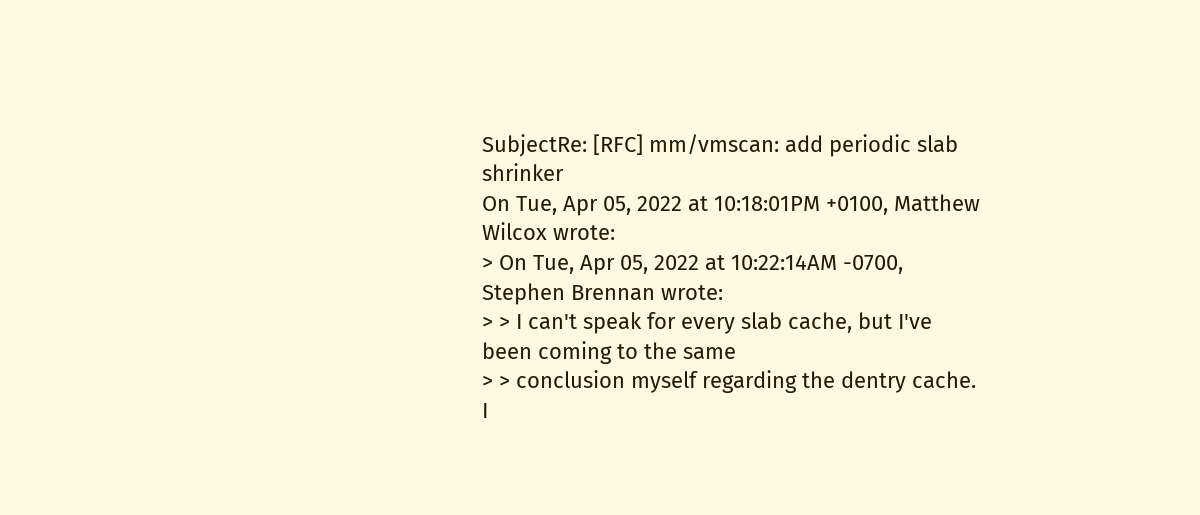SubjectRe: [RFC] mm/vmscan: add periodic slab shrinker
On Tue, Apr 05, 2022 at 10:18:01PM +0100, Matthew Wilcox wrote:
> On Tue, Apr 05, 2022 at 10:22:14AM -0700, Stephen Brennan wrote:
> > I can't speak for every slab cache, but I've been coming to the same
> > conclusion myself regarding the dentry cache. I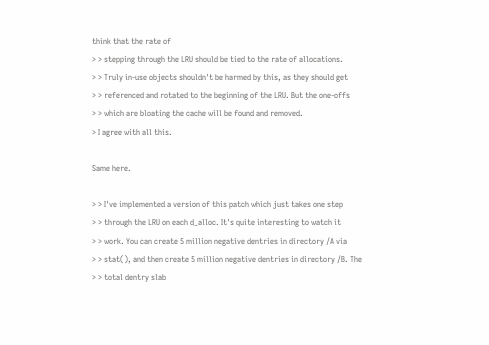think that the rate of
> > stepping through the LRU should be tied to the rate of allocations.
> > Truly in-use objects shouldn't be harmed by this, as they should get
> > referenced and rotated to the beginning of the LRU. But the one-offs
> > which are bloating the cache will be found and removed.
> I agree with all this.

Same here.

> > I've implemented a version of this patch which just takes one step
> > through the LRU on each d_alloc. It's quite interesting to watch it
> > work. You can create 5 million negative dentries in directory /A via
> > stat(), and then create 5 million negative dentries in directory /B. The
> > total dentry slab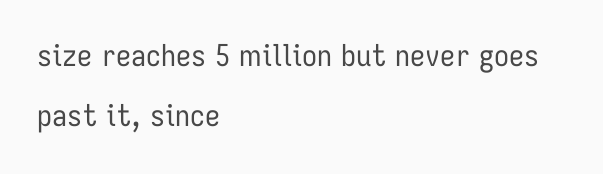size reaches 5 million but never goes past it, since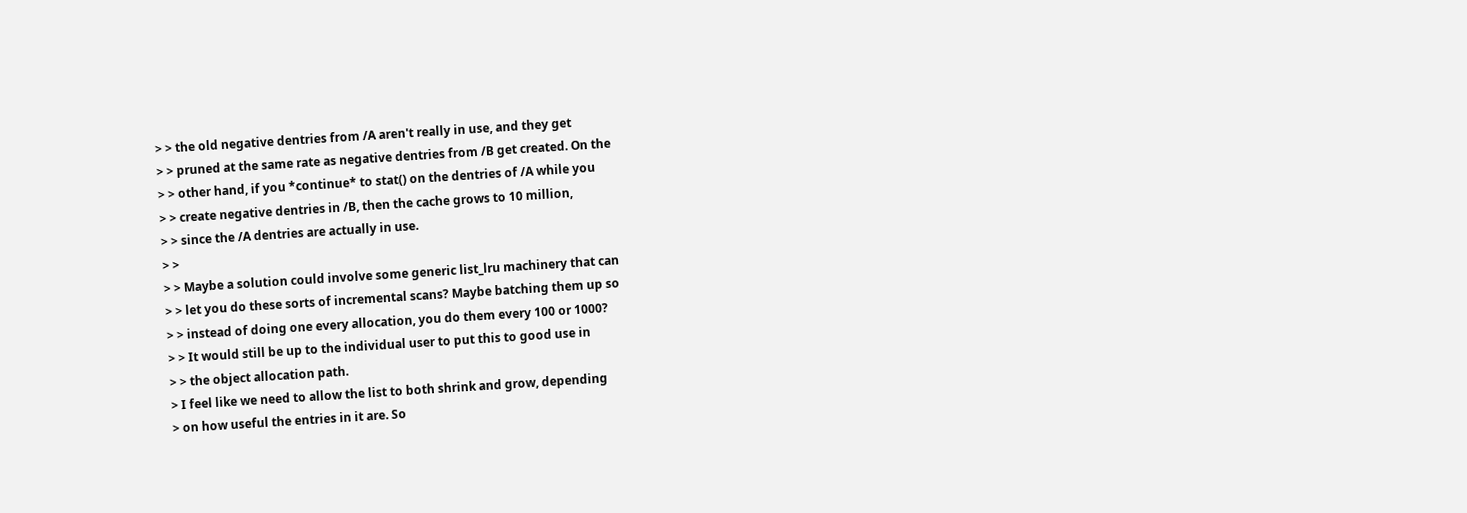> > the old negative dentries from /A aren't really in use, and they get
> > pruned at the same rate as negative dentries from /B get created. On the
> > other hand, if you *continue* to stat() on the dentries of /A while you
> > create negative dentries in /B, then the cache grows to 10 million,
> > since the /A dentries are actually in use.
> >
> > Maybe a solution could involve some generic list_lru machinery that can
> > let you do these sorts of incremental scans? Maybe batching them up so
> > instead of doing one every allocation, you do them every 100 or 1000?
> > It would still be up to the individual user to put this to good use in
> > the object allocation path.
> I feel like we need to allow the list to both shrink and grow, depending
> on how useful the entries in it are. So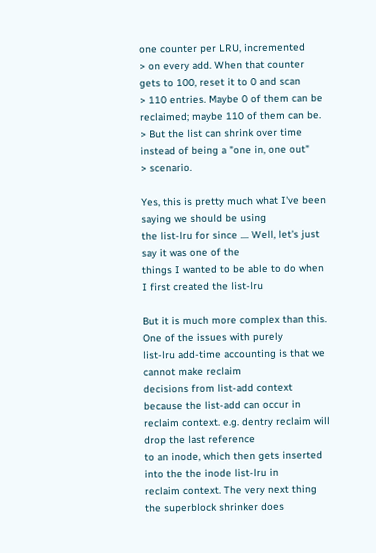one counter per LRU, incremented
> on every add. When that counter gets to 100, reset it to 0 and scan
> 110 entries. Maybe 0 of them can be reclaimed; maybe 110 of them can be.
> But the list can shrink over time instead of being a "one in, one out"
> scenario.

Yes, this is pretty much what I've been saying we should be using
the list-lru for since .... Well, let's just say it was one of the
things I wanted to be able to do when I first created the list-lru

But it is much more complex than this. One of the issues with purely
list-lru add-time accounting is that we cannot make reclaim
decisions from list-add context because the list-add can occur in
reclaim context. e.g. dentry reclaim will drop the last reference
to an inode, which then gets inserted into the the inode list-lru in
reclaim context. The very next thing the superblock shrinker does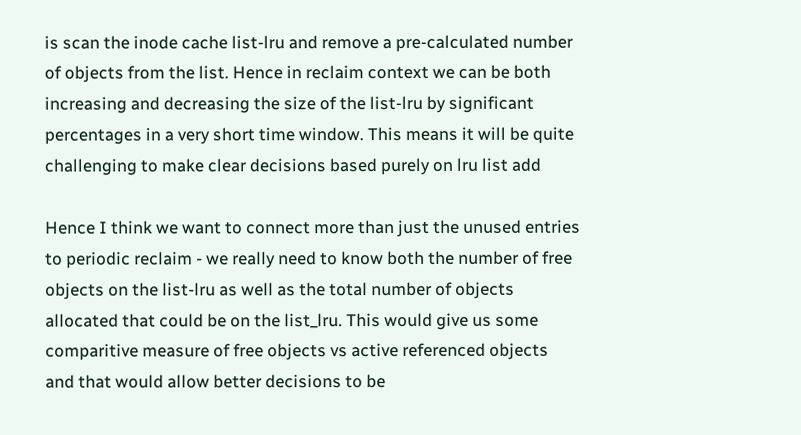is scan the inode cache list-lru and remove a pre-calculated number
of objects from the list. Hence in reclaim context we can be both
increasing and decreasing the size of the list-lru by significant
percentages in a very short time window. This means it will be quite
challenging to make clear decisions based purely on lru list add

Hence I think we want to connect more than just the unused entries
to periodic reclaim - we really need to know both the number of free
objects on the list-lru as well as the total number of objects
allocated that could be on the list_lru. This would give us some
comparitive measure of free objects vs active referenced objects
and that would allow better decisions to be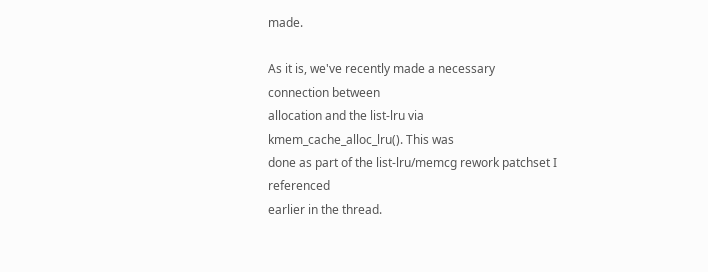made.

As it is, we've recently made a necessary connection between
allocation and the list-lru via kmem_cache_alloc_lru(). This was
done as part of the list-lru/memcg rework patchset I referenced
earlier in the thread.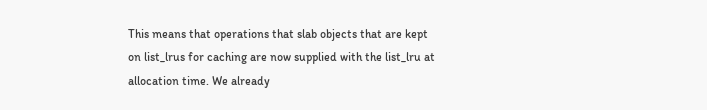This means that operations that slab objects that are kept
on list_lrus for caching are now supplied with the list_lru at
allocation time. We already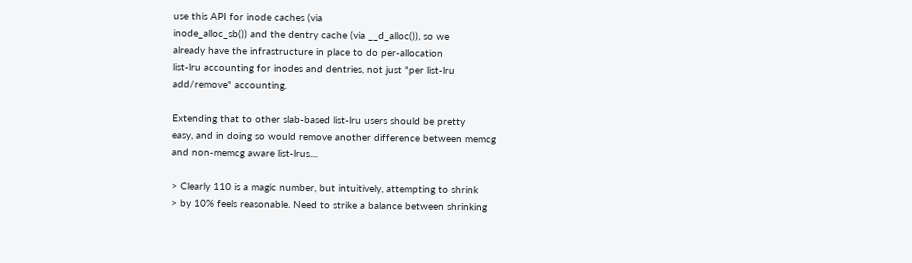use this API for inode caches (via
inode_alloc_sb()) and the dentry cache (via __d_alloc()), so we
already have the infrastructure in place to do per-allocation
list-lru accounting for inodes and dentries, not just "per list-lru
add/remove" accounting.

Extending that to other slab-based list-lru users should be pretty
easy, and in doing so would remove another difference between memcg
and non-memcg aware list-lrus....

> Clearly 110 is a magic number, but intuitively, attempting to shrink
> by 10% feels reasonable. Need to strike a balance between shrinking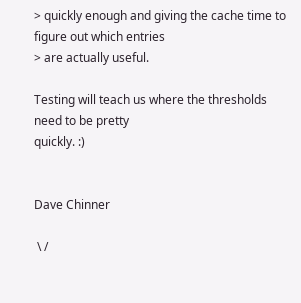> quickly enough and giving the cache time to figure out which entries
> are actually useful.

Testing will teach us where the thresholds need to be pretty
quickly. :)


Dave Chinner

 \ /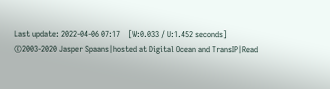Last update: 2022-04-06 07:17    [W:0.033 / U:1.452 seconds]
©2003-2020 Jasper Spaans|hosted at Digital Ocean and TransIP|Read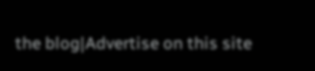the blog|Advertise on this site